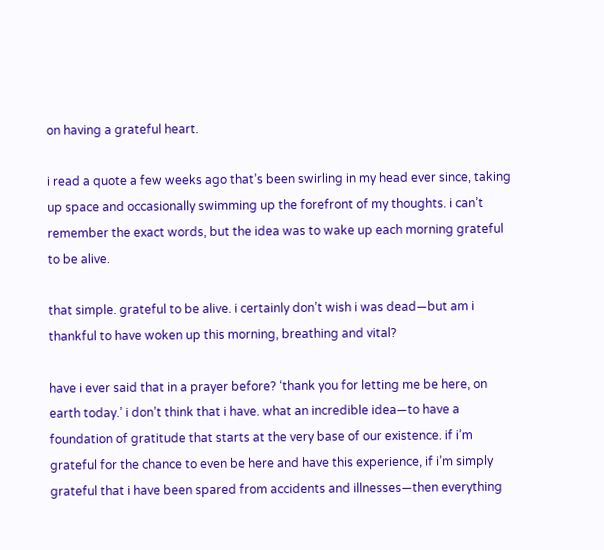on having a grateful heart.

i read a quote a few weeks ago that’s been swirling in my head ever since, taking up space and occasionally swimming up the forefront of my thoughts. i can’t remember the exact words, but the idea was to wake up each morning grateful to be alive.

that simple. grateful to be alive. i certainly don’t wish i was dead—but am i thankful to have woken up this morning, breathing and vital?

have i ever said that in a prayer before? ‘thank you for letting me be here, on earth today.’ i don’t think that i have. what an incredible idea—to have a foundation of gratitude that starts at the very base of our existence. if i’m grateful for the chance to even be here and have this experience, if i’m simply grateful that i have been spared from accidents and illnesses—then everything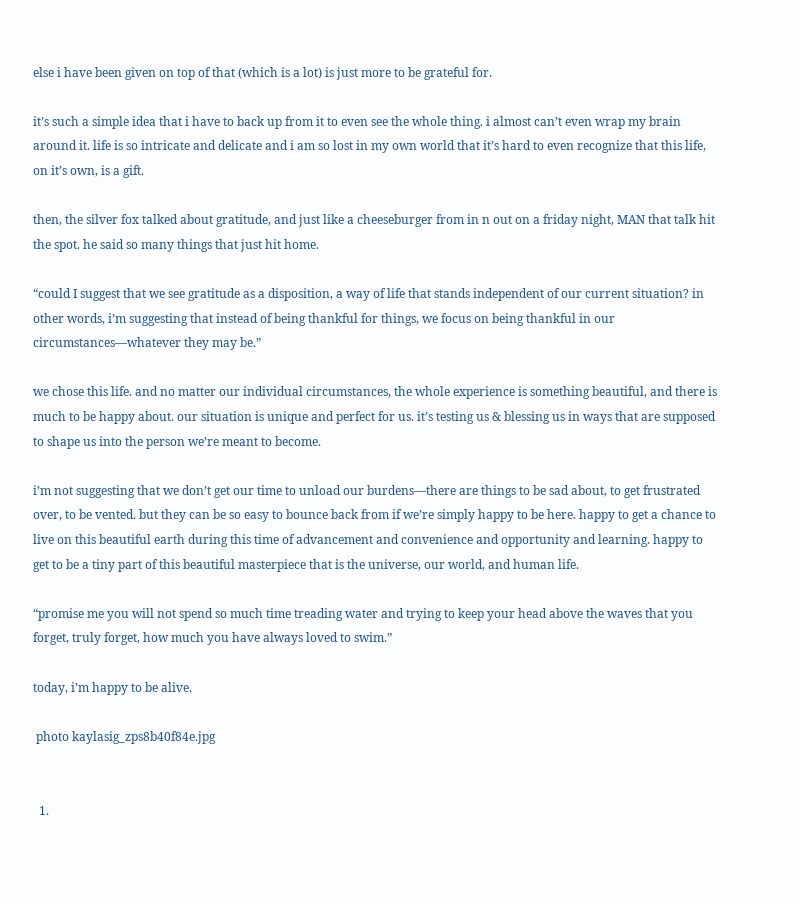else i have been given on top of that (which is a lot) is just more to be grateful for.

it’s such a simple idea that i have to back up from it to even see the whole thing. i almost can’t even wrap my brain around it. life is so intricate and delicate and i am so lost in my own world that it’s hard to even recognize that this life, on it’s own, is a gift.

then, the silver fox talked about gratitude, and just like a cheeseburger from in n out on a friday night, MAN that talk hit the spot. he said so many things that just hit home.

“could I suggest that we see gratitude as a disposition, a way of life that stands independent of our current situation? in other words, i’m suggesting that instead of being thankful for things, we focus on being thankful in our circumstances—whatever they may be.”

we chose this life. and no matter our individual circumstances, the whole experience is something beautiful, and there is much to be happy about. our situation is unique and perfect for us. it’s testing us & blessing us in ways that are supposed to shape us into the person we’re meant to become.

i’m not suggesting that we don’t get our time to unload our burdens—there are things to be sad about, to get frustrated over, to be vented. but they can be so easy to bounce back from if we’re simply happy to be here. happy to get a chance to live on this beautiful earth during this time of advancement and convenience and opportunity and learning. happy to get to be a tiny part of this beautiful masterpiece that is the universe, our world, and human life.

“promise me you will not spend so much time treading water and trying to keep your head above the waves that you forget, truly forget, how much you have always loved to swim.”

today, i’m happy to be alive.

 photo kaylasig_zps8b40f84e.jpg


  1.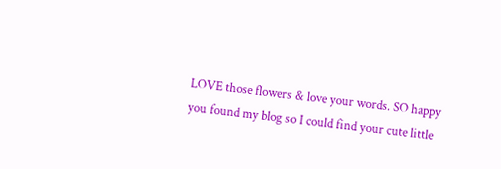LOVE those flowers & love your words. SO happy you found my blog so I could find your cute little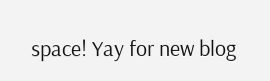space! Yay for new blog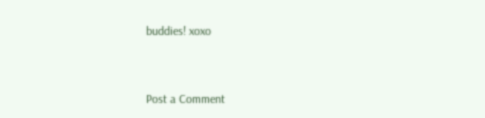buddies! xoxo


Post a Comment